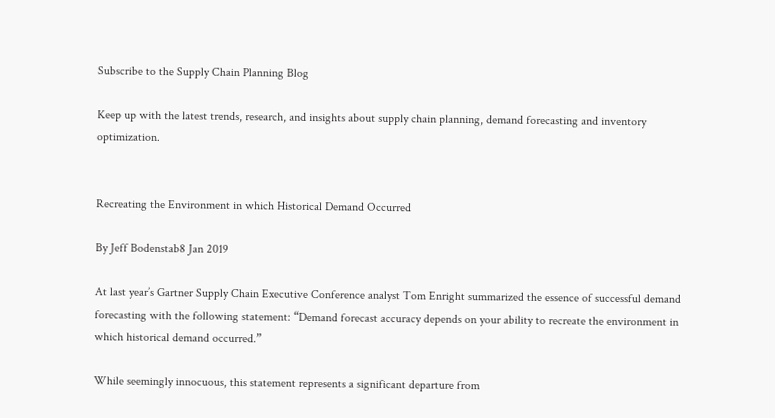Subscribe to the Supply Chain Planning Blog

Keep up with the latest trends, research, and insights about supply chain planning, demand forecasting and inventory optimization.


Recreating the Environment in which Historical Demand Occurred

By Jeff Bodenstab8 Jan 2019

At last year’s Gartner Supply Chain Executive Conference analyst Tom Enright summarized the essence of successful demand forecasting with the following statement: “Demand forecast accuracy depends on your ability to recreate the environment in which historical demand occurred.”

While seemingly innocuous, this statement represents a significant departure from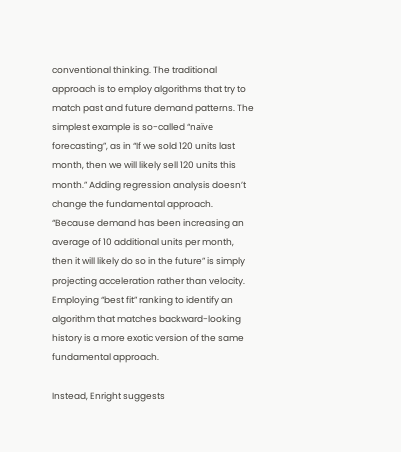conventional thinking. The traditional approach is to employ algorithms that try to match past and future demand patterns. The simplest example is so-called “naïve forecasting”, as in “If we sold 120 units last month, then we will likely sell 120 units this month.” Adding regression analysis doesn’t change the fundamental approach. “Because demand has been increasing an average of 10 additional units per month, then it will likely do so in the future” is simply projecting acceleration rather than velocity. Employing “best fit” ranking to identify an algorithm that matches backward-looking history is a more exotic version of the same fundamental approach.

Instead, Enright suggests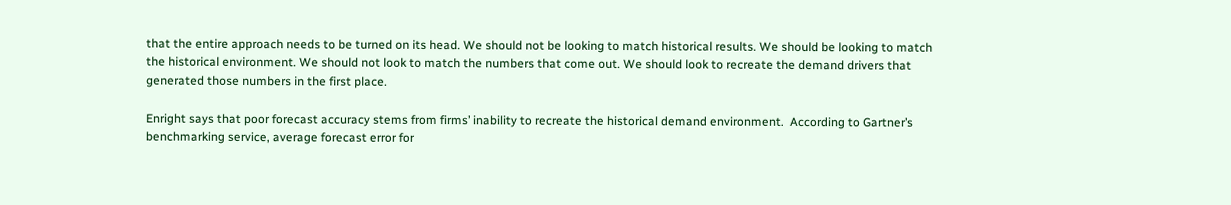that the entire approach needs to be turned on its head. We should not be looking to match historical results. We should be looking to match the historical environment. We should not look to match the numbers that come out. We should look to recreate the demand drivers that generated those numbers in the first place.

Enright says that poor forecast accuracy stems from firms’ inability to recreate the historical demand environment.  According to Gartner’s benchmarking service, average forecast error for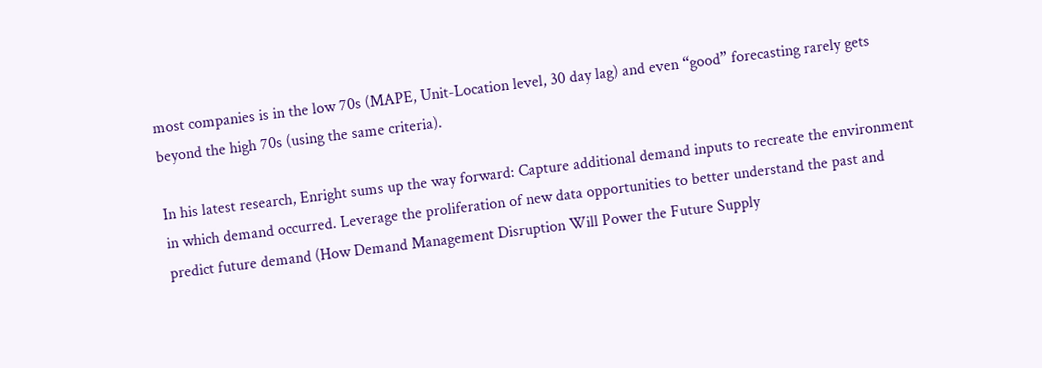most companies is in the low 70s (MAPE, Unit-Location level, 30 day lag) and even “good” forecasting rarely gets beyond the high 70s (using the same criteria).

In his latest research, Enright sums up the way forward: Capture additional demand inputs to recreate the environment in which demand occurred. Leverage the proliferation of new data opportunities to better understand the past and predict future demand (How Demand Management Disruption Will Power the Future Supply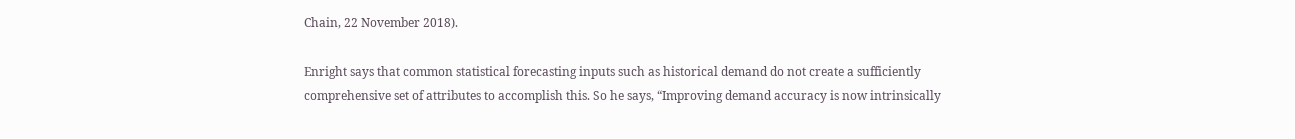Chain, 22 November 2018).

Enright says that common statistical forecasting inputs such as historical demand do not create a sufficiently comprehensive set of attributes to accomplish this. So he says, “Improving demand accuracy is now intrinsically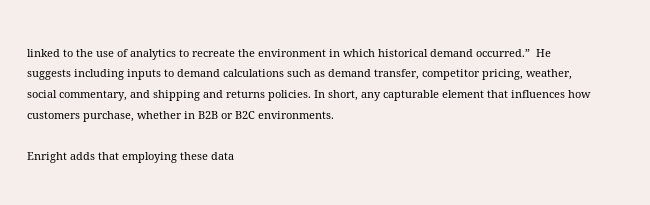linked to the use of analytics to recreate the environment in which historical demand occurred.”  He suggests including inputs to demand calculations such as demand transfer, competitor pricing, weather, social commentary, and shipping and returns policies. In short, any capturable element that influences how customers purchase, whether in B2B or B2C environments.

Enright adds that employing these data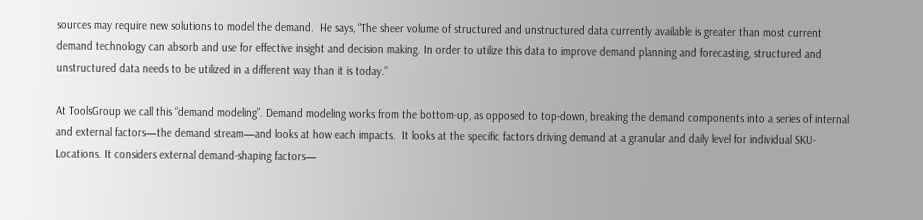sources may require new solutions to model the demand.  He says, “The sheer volume of structured and unstructured data currently available is greater than most current demand technology can absorb and use for effective insight and decision making. In order to utilize this data to improve demand planning and forecasting, structured and unstructured data needs to be utilized in a different way than it is today.”

At ToolsGroup we call this “demand modeling”. Demand modeling works from the bottom-up, as opposed to top-down, breaking the demand components into a series of internal and external factors—the demand stream—and looks at how each impacts.  It looks at the specific factors driving demand at a granular and daily level for individual SKU-Locations. It considers external demand-shaping factors—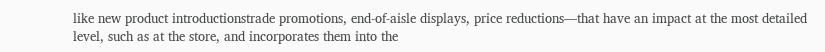like new product introductionstrade promotions, end-of-aisle displays, price reductions—that have an impact at the most detailed level, such as at the store, and incorporates them into the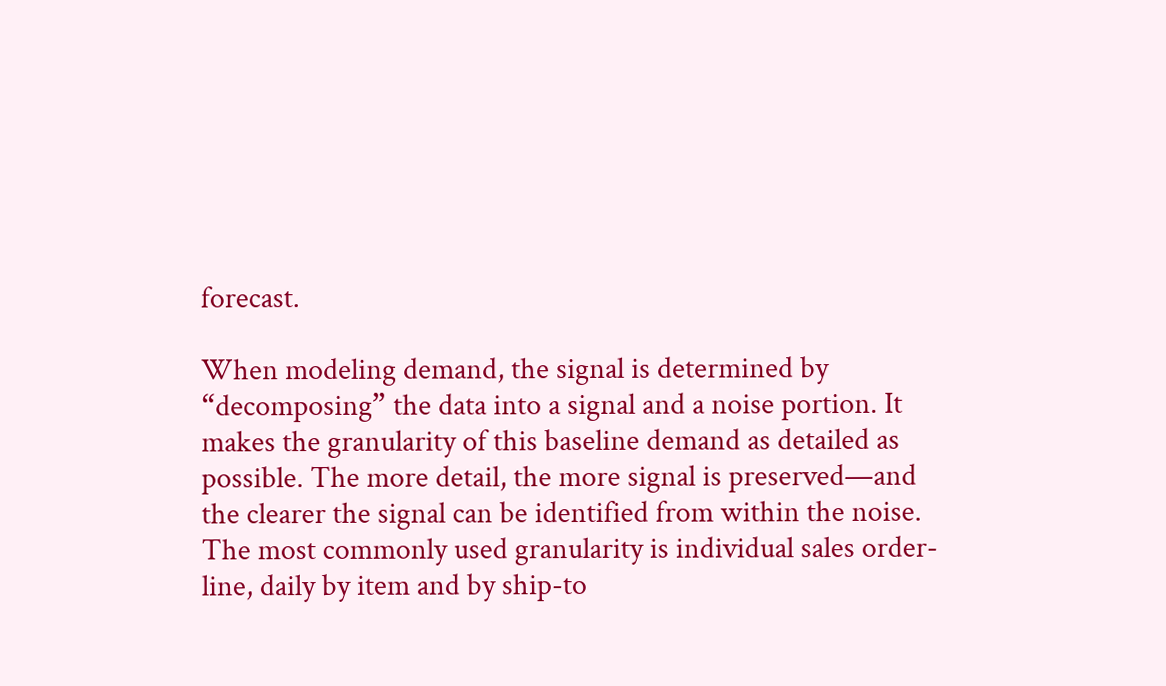forecast.

When modeling demand, the signal is determined by “decomposing” the data into a signal and a noise portion. It makes the granularity of this baseline demand as detailed as possible. The more detail, the more signal is preserved—and the clearer the signal can be identified from within the noise. The most commonly used granularity is individual sales order-line, daily by item and by ship-to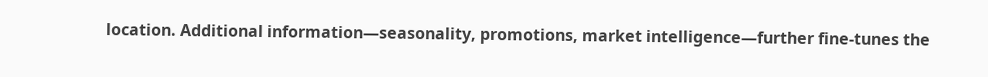location. Additional information—seasonality, promotions, market intelligence—further fine-tunes the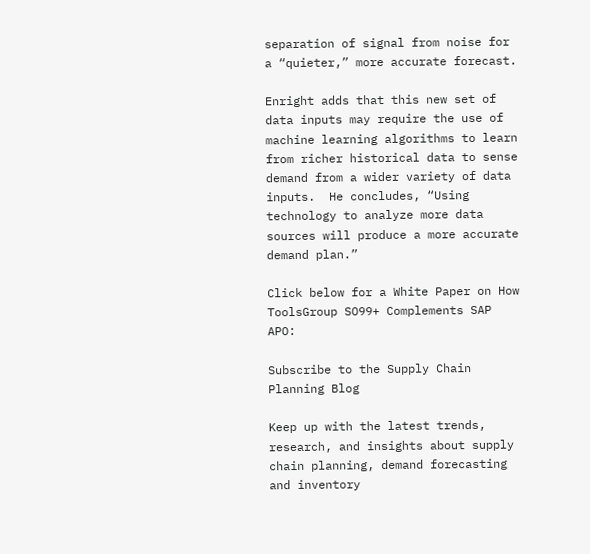separation of signal from noise for a “quieter,” more accurate forecast.

Enright adds that this new set of data inputs may require the use of machine learning algorithms to learn from richer historical data to sense demand from a wider variety of data inputs.  He concludes, “Using technology to analyze more data sources will produce a more accurate demand plan.”

Click below for a White Paper on How ToolsGroup SO99+ Complements SAP APO:

Subscribe to the Supply Chain Planning Blog

Keep up with the latest trends, research, and insights about supply chain planning, demand forecasting and inventory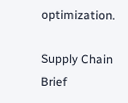optimization.

Supply Chain Brief